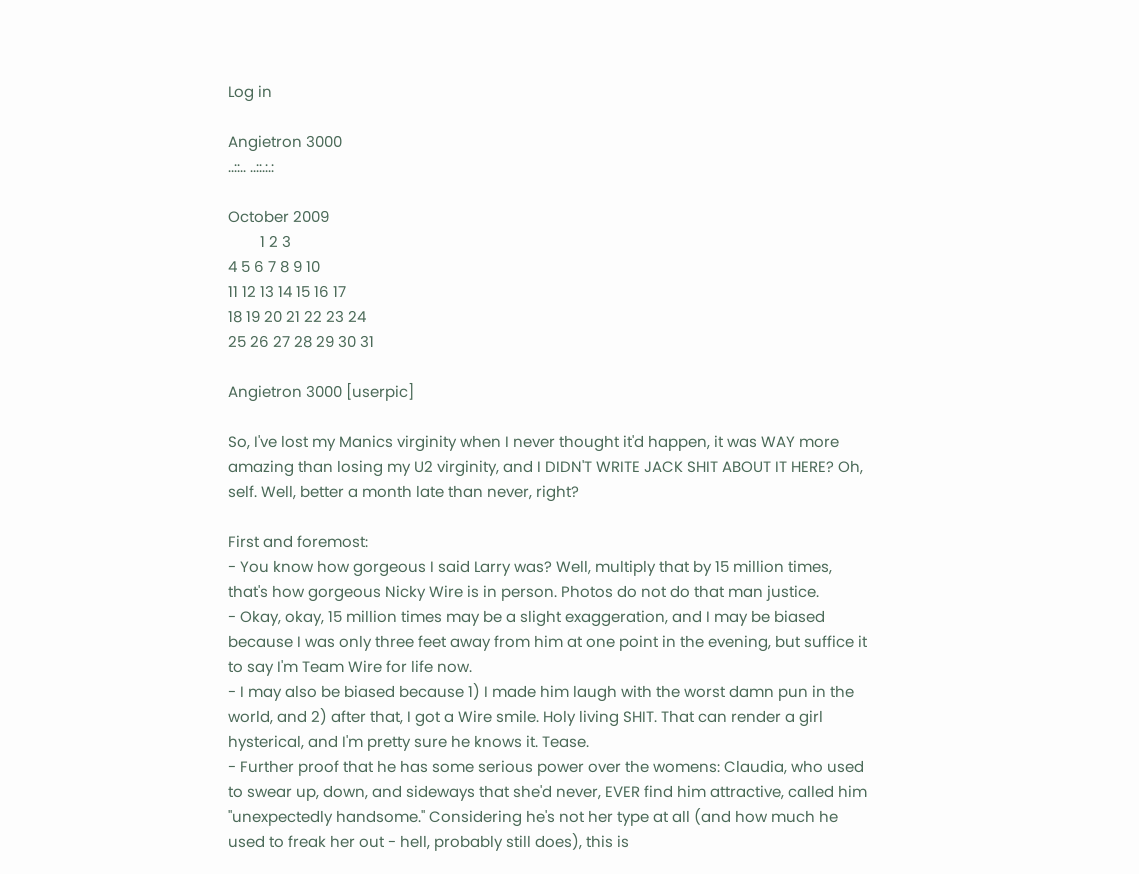Log in

Angietron 3000
..::.. ..::.:.:

October 2009
        1 2 3
4 5 6 7 8 9 10
11 12 13 14 15 16 17
18 19 20 21 22 23 24
25 26 27 28 29 30 31

Angietron 3000 [userpic]

So, I've lost my Manics virginity when I never thought it'd happen, it was WAY more amazing than losing my U2 virginity, and I DIDN'T WRITE JACK SHIT ABOUT IT HERE? Oh, self. Well, better a month late than never, right?

First and foremost:
- You know how gorgeous I said Larry was? Well, multiply that by 15 million times, that's how gorgeous Nicky Wire is in person. Photos do not do that man justice.
- Okay, okay, 15 million times may be a slight exaggeration, and I may be biased because I was only three feet away from him at one point in the evening, but suffice it to say I'm Team Wire for life now.
- I may also be biased because 1) I made him laugh with the worst damn pun in the world, and 2) after that, I got a Wire smile. Holy living SHIT. That can render a girl hysterical, and I'm pretty sure he knows it. Tease.
- Further proof that he has some serious power over the womens: Claudia, who used to swear up, down, and sideways that she'd never, EVER find him attractive, called him "unexpectedly handsome." Considering he's not her type at all (and how much he used to freak her out - hell, probably still does), this is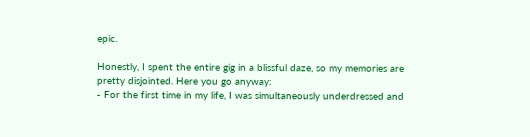epic.

Honestly, I spent the entire gig in a blissful daze, so my memories are pretty disjointed. Here you go anyway:
- For the first time in my life, I was simultaneously underdressed and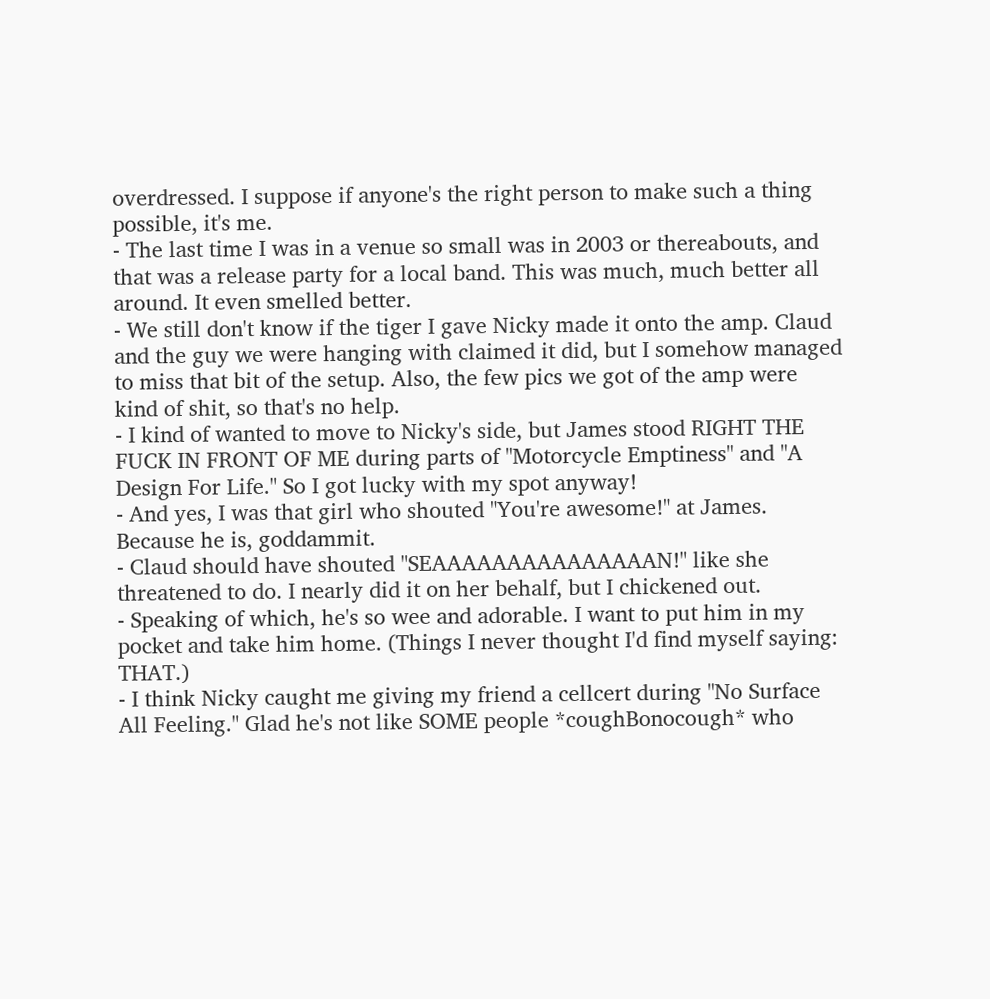overdressed. I suppose if anyone's the right person to make such a thing possible, it's me.
- The last time I was in a venue so small was in 2003 or thereabouts, and that was a release party for a local band. This was much, much better all around. It even smelled better.
- We still don't know if the tiger I gave Nicky made it onto the amp. Claud and the guy we were hanging with claimed it did, but I somehow managed to miss that bit of the setup. Also, the few pics we got of the amp were kind of shit, so that's no help.
- I kind of wanted to move to Nicky's side, but James stood RIGHT THE FUCK IN FRONT OF ME during parts of "Motorcycle Emptiness" and "A Design For Life." So I got lucky with my spot anyway!
- And yes, I was that girl who shouted "You're awesome!" at James. Because he is, goddammit.
- Claud should have shouted "SEAAAAAAAAAAAAAAAN!" like she threatened to do. I nearly did it on her behalf, but I chickened out.
- Speaking of which, he's so wee and adorable. I want to put him in my pocket and take him home. (Things I never thought I'd find myself saying: THAT.)
- I think Nicky caught me giving my friend a cellcert during "No Surface All Feeling." Glad he's not like SOME people *coughBonocough* who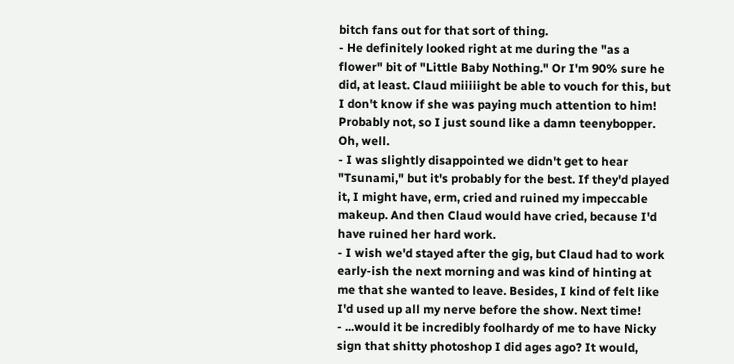bitch fans out for that sort of thing.
- He definitely looked right at me during the "as a flower" bit of "Little Baby Nothing." Or I'm 90% sure he did, at least. Claud miiiiight be able to vouch for this, but I don't know if she was paying much attention to him! Probably not, so I just sound like a damn teenybopper. Oh, well.
- I was slightly disappointed we didn't get to hear "Tsunami," but it's probably for the best. If they'd played it, I might have, erm, cried and ruined my impeccable makeup. And then Claud would have cried, because I'd have ruined her hard work.
- I wish we'd stayed after the gig, but Claud had to work early-ish the next morning and was kind of hinting at me that she wanted to leave. Besides, I kind of felt like I'd used up all my nerve before the show. Next time!
- ...would it be incredibly foolhardy of me to have Nicky sign that shitty photoshop I did ages ago? It would,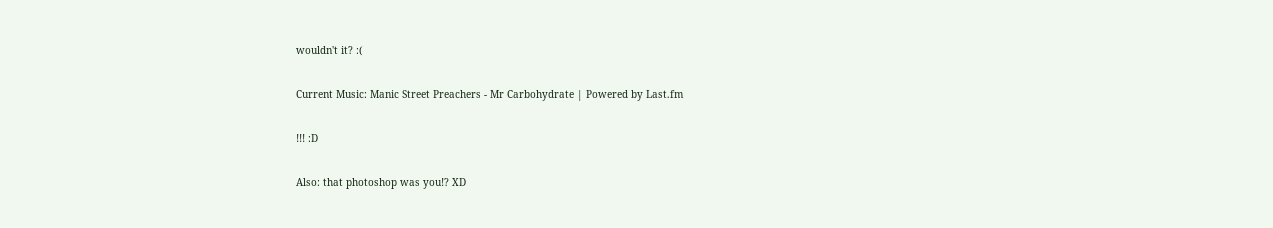wouldn't it? :(

Current Music: Manic Street Preachers - Mr Carbohydrate | Powered by Last.fm

!!! :D

Also: that photoshop was you!? XD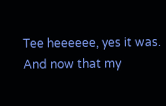Tee heeeeee, yes it was. And now that my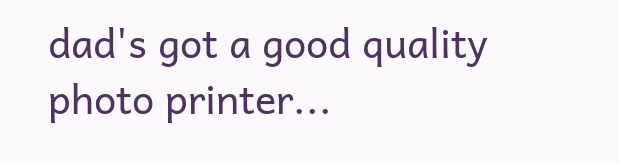dad's got a good quality photo printer...